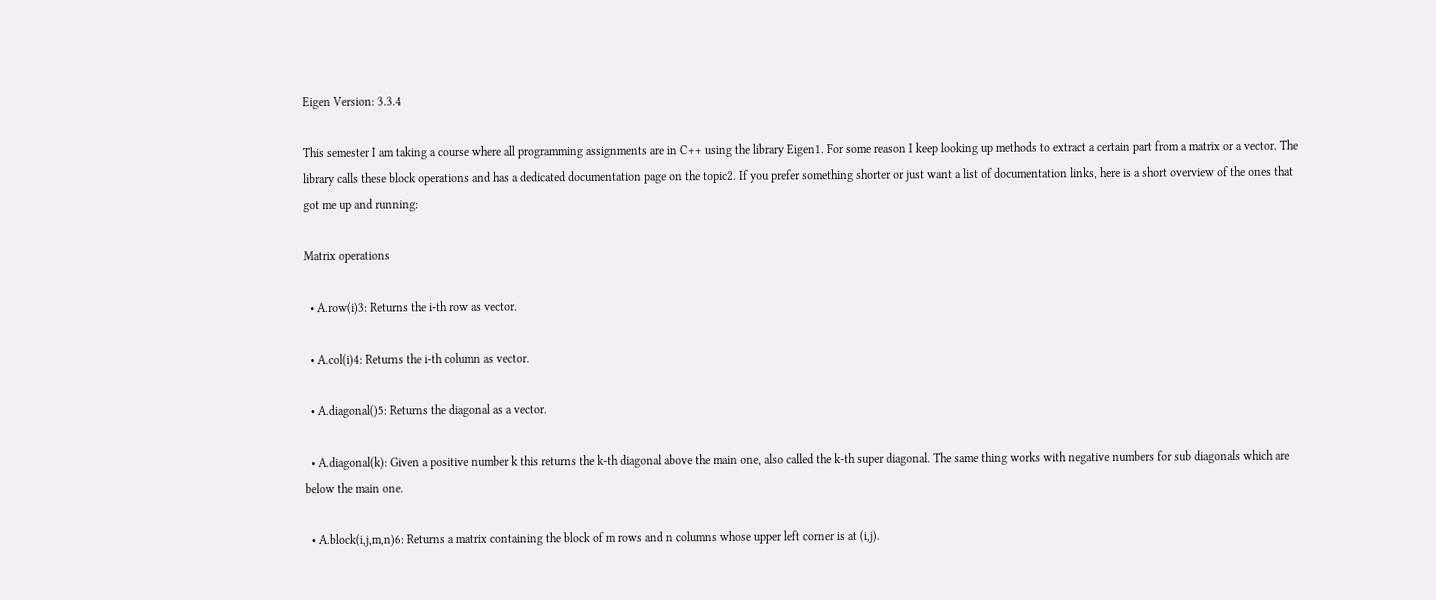Eigen Version: 3.3.4

This semester I am taking a course where all programming assignments are in C++ using the library Eigen1. For some reason I keep looking up methods to extract a certain part from a matrix or a vector. The library calls these block operations and has a dedicated documentation page on the topic2. If you prefer something shorter or just want a list of documentation links, here is a short overview of the ones that got me up and running:

Matrix operations

  • A.row(i)3: Returns the i-th row as vector.

  • A.col(i)4: Returns the i-th column as vector.

  • A.diagonal()5: Returns the diagonal as a vector.

  • A.diagonal(k): Given a positive number k this returns the k-th diagonal above the main one, also called the k-th super diagonal. The same thing works with negative numbers for sub diagonals which are below the main one.

  • A.block(i,j,m,n)6: Returns a matrix containing the block of m rows and n columns whose upper left corner is at (i,j).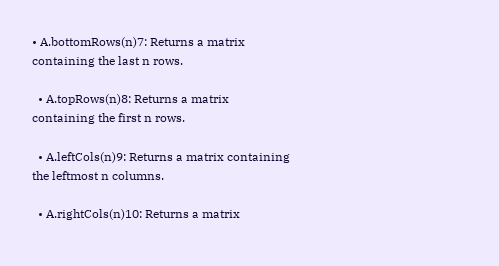• A.bottomRows(n)7: Returns a matrix containing the last n rows.

  • A.topRows(n)8: Returns a matrix containing the first n rows.

  • A.leftCols(n)9: Returns a matrix containing the leftmost n columns.

  • A.rightCols(n)10: Returns a matrix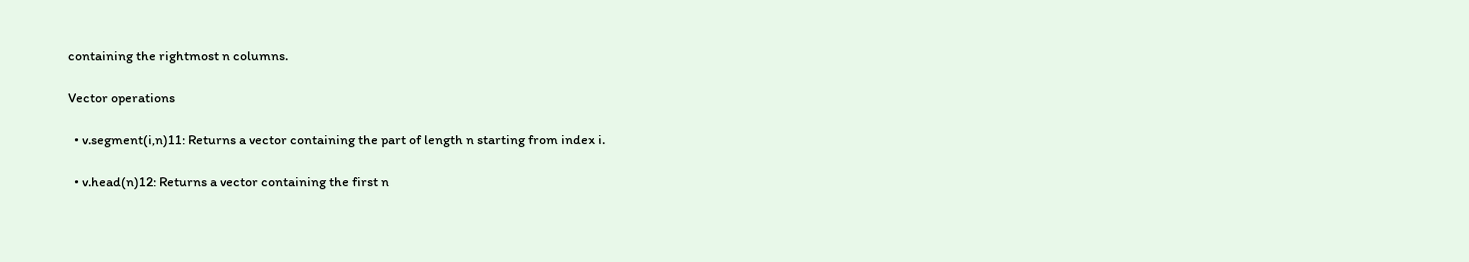containing the rightmost n columns.

Vector operations

  • v.segment(i,n)11: Returns a vector containing the part of length n starting from index i.

  • v.head(n)12: Returns a vector containing the first n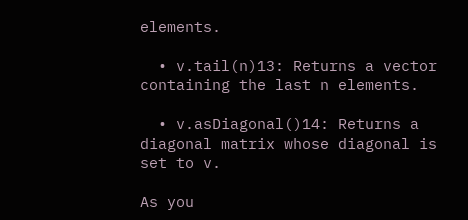elements.

  • v.tail(n)13: Returns a vector containing the last n elements.

  • v.asDiagonal()14: Returns a diagonal matrix whose diagonal is set to v.

As you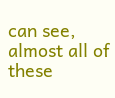can see, almost all of these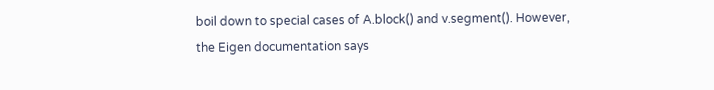boil down to special cases of A.block() and v.segment(). However, the Eigen documentation says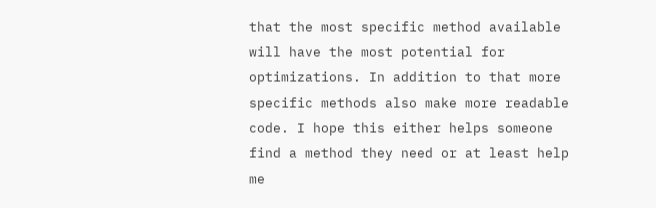that the most specific method available will have the most potential for optimizations. In addition to that more specific methods also make more readable code. I hope this either helps someone find a method they need or at least help me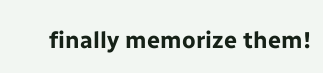finally memorize them!